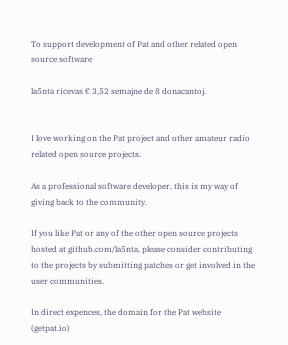To support development of Pat and other related open source software

la5nta ricevas € 3,52 semajne de 8 donacantoj.


I love working on the Pat project and other amateur radio related open source projects.

As a professional software developer, this is my way of giving back to the community.

If you like Pat or any of the other open source projects hosted at github.com/la5nta, please consider contributing to the projects by submitting patches or get involved in the user communities.

In direct expences, the domain for the Pat website (getpat.io)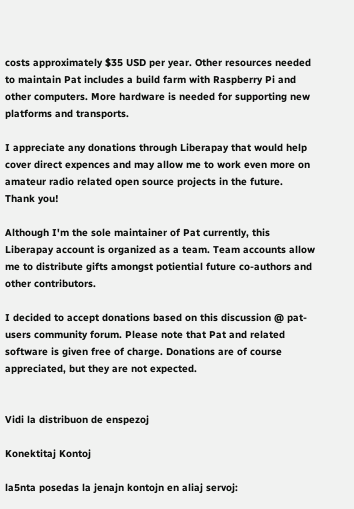costs approximately $35 USD per year. Other resources needed to maintain Pat includes a build farm with Raspberry Pi and other computers. More hardware is needed for supporting new platforms and transports.

I appreciate any donations through Liberapay that would help cover direct expences and may allow me to work even more on amateur radio related open source projects in the future. Thank you!

Although I'm the sole maintainer of Pat currently, this Liberapay account is organized as a team. Team accounts allow me to distribute gifts amongst potiential future co-authors and other contributors.

I decided to accept donations based on this discussion @ pat-users community forum. Please note that Pat and related software is given free of charge. Donations are of course appreciated, but they are not expected.


Vidi la distribuon de enspezoj

Konektitaj Kontoj

la5nta posedas la jenajn kontojn en aliaj servoj: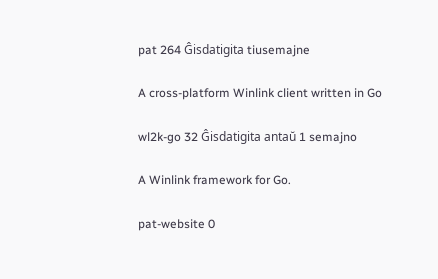pat 264 Ĝisdatigita tiusemajne

A cross-platform Winlink client written in Go

wl2k-go 32 Ĝisdatigita antaŭ 1 semajno

A Winlink framework for Go.

pat-website 0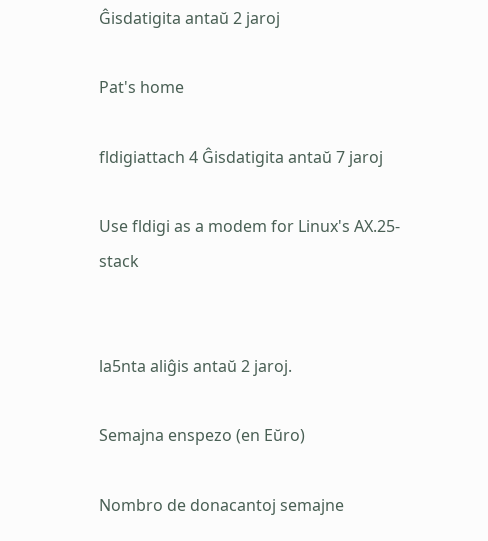Ĝisdatigita antaŭ 2 jaroj

Pat's home

fldigiattach 4 Ĝisdatigita antaŭ 7 jaroj

Use fldigi as a modem for Linux's AX.25-stack


la5nta aliĝis antaŭ 2 jaroj.

Semajna enspezo (en Eŭro)

Nombro de donacantoj semajne